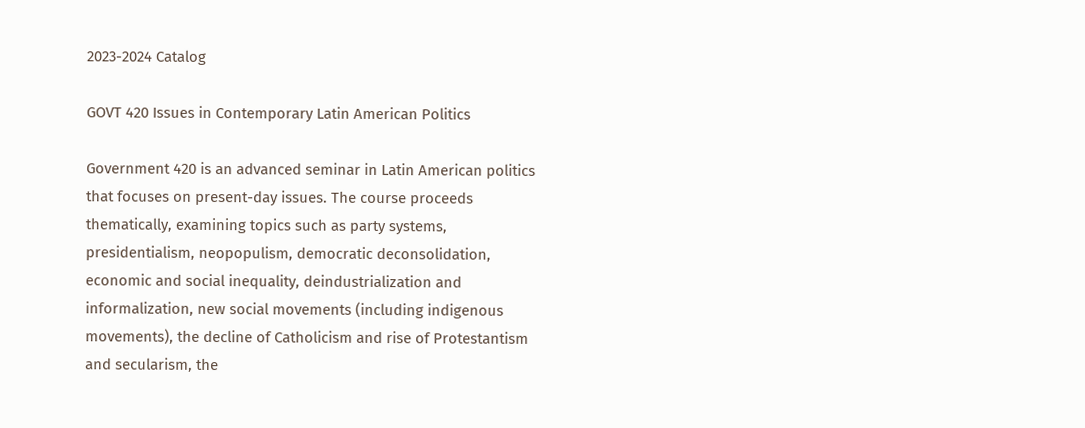2023-2024 Catalog

GOVT 420 Issues in Contemporary Latin American Politics

Government 420 is an advanced seminar in Latin American politics that focuses on present-day issues. The course proceeds thematically, examining topics such as party systems, presidentialism, neopopulism, democratic deconsolidation, economic and social inequality, deindustrialization and informalization, new social movements (including indigenous movements), the decline of Catholicism and rise of Protestantism and secularism, the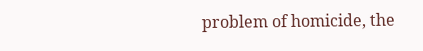problem of homicide, the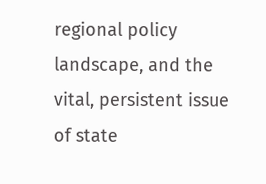regional policy landscape, and the vital, persistent issue of state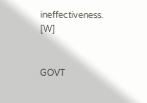ineffectiveness. [W]


GOVT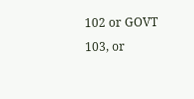102 or GOVT 103, or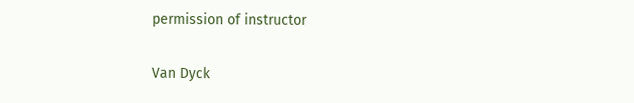permission of instructor


Van Dyck